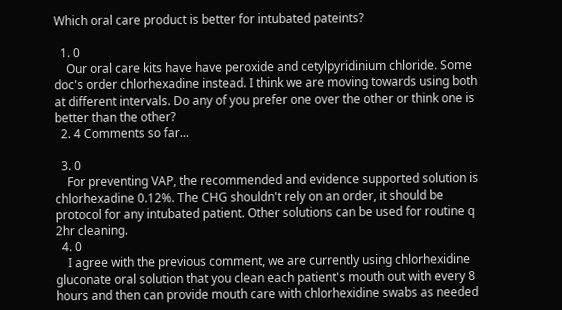Which oral care product is better for intubated pateints?

  1. 0
    Our oral care kits have have peroxide and cetylpyridinium chloride. Some doc's order chlorhexadine instead. I think we are moving towards using both at different intervals. Do any of you prefer one over the other or think one is better than the other?
  2. 4 Comments so far...

  3. 0
    For preventing VAP, the recommended and evidence supported solution is chlorhexadine 0.12%. The CHG shouldn't rely on an order, it should be protocol for any intubated patient. Other solutions can be used for routine q 2hr cleaning.
  4. 0
    I agree with the previous comment, we are currently using chlorhexidine gluconate oral solution that you clean each patient's mouth out with every 8 hours and then can provide mouth care with chlorhexidine swabs as needed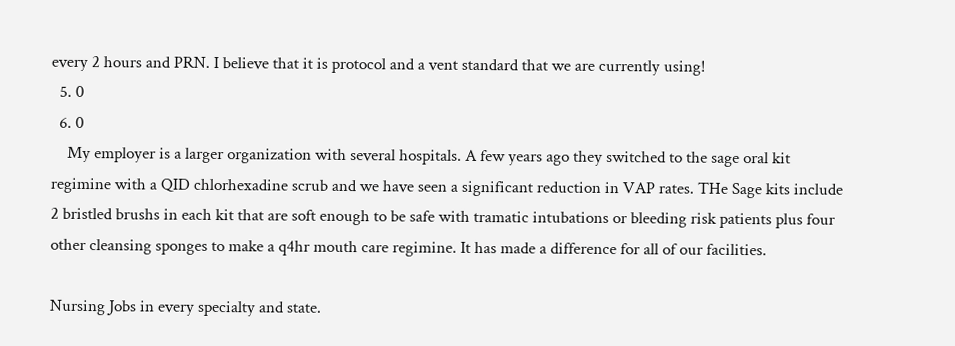every 2 hours and PRN. I believe that it is protocol and a vent standard that we are currently using!
  5. 0
  6. 0
    My employer is a larger organization with several hospitals. A few years ago they switched to the sage oral kit regimine with a QID chlorhexadine scrub and we have seen a significant reduction in VAP rates. THe Sage kits include 2 bristled brushs in each kit that are soft enough to be safe with tramatic intubations or bleeding risk patients plus four other cleansing sponges to make a q4hr mouth care regimine. It has made a difference for all of our facilities.

Nursing Jobs in every specialty and state.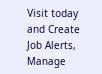Visit today and Create Job Alerts, Manage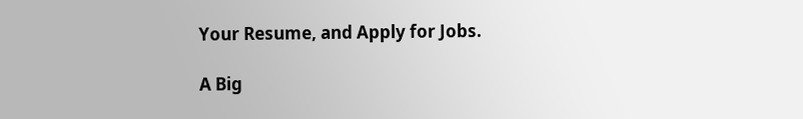Your Resume, and Apply for Jobs.

A Big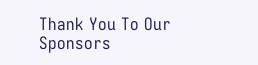Thank You To Our Sponsors